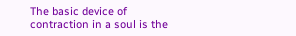The basic device of contraction in a soul is the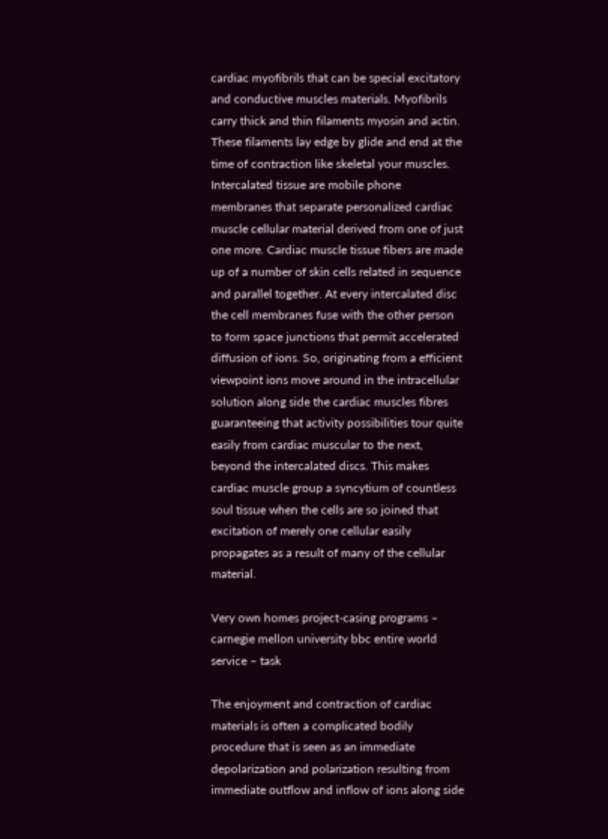cardiac myofibrils that can be special excitatory and conductive muscles materials. Myofibrils carry thick and thin filaments myosin and actin. These filaments lay edge by glide and end at the time of contraction like skeletal your muscles. Intercalated tissue are mobile phone membranes that separate personalized cardiac muscle cellular material derived from one of just one more. Cardiac muscle tissue fibers are made up of a number of skin cells related in sequence and parallel together. At every intercalated disc the cell membranes fuse with the other person to form space junctions that permit accelerated diffusion of ions. So, originating from a efficient viewpoint ions move around in the intracellular solution along side the cardiac muscles fibres guaranteeing that activity possibilities tour quite easily from cardiac muscular to the next, beyond the intercalated discs. This makes cardiac muscle group a syncytium of countless soul tissue when the cells are so joined that excitation of merely one cellular easily propagates as a result of many of the cellular material.

Very own homes project-casing programs – carnegie mellon university bbc entire world service – task

The enjoyment and contraction of cardiac materials is often a complicated bodily procedure that is seen as an immediate depolarization and polarization resulting from immediate outflow and inflow of ions along side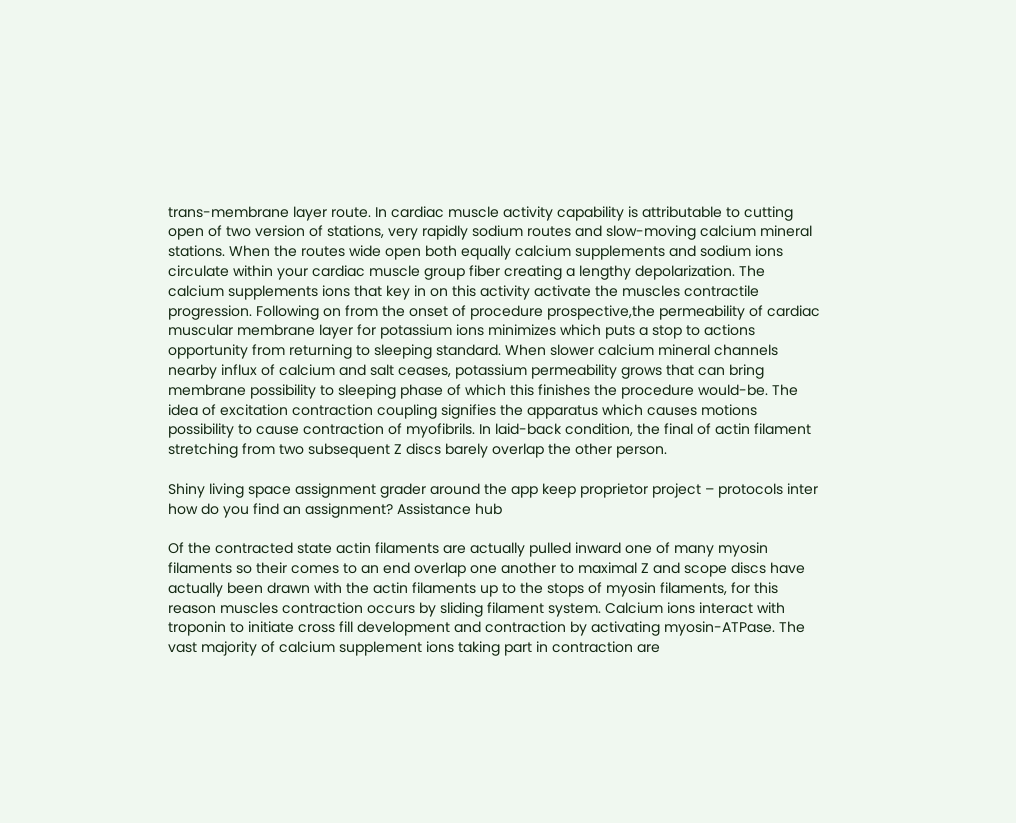trans-membrane layer route. In cardiac muscle activity capability is attributable to cutting open of two version of stations, very rapidly sodium routes and slow-moving calcium mineral stations. When the routes wide open both equally calcium supplements and sodium ions circulate within your cardiac muscle group fiber creating a lengthy depolarization. The calcium supplements ions that key in on this activity activate the muscles contractile progression. Following on from the onset of procedure prospective,the permeability of cardiac muscular membrane layer for potassium ions minimizes which puts a stop to actions opportunity from returning to sleeping standard. When slower calcium mineral channels nearby influx of calcium and salt ceases, potassium permeability grows that can bring membrane possibility to sleeping phase of which this finishes the procedure would-be. The idea of excitation contraction coupling signifies the apparatus which causes motions possibility to cause contraction of myofibrils. In laid-back condition, the final of actin filament stretching from two subsequent Z discs barely overlap the other person.

Shiny living space assignment grader around the app keep proprietor project – protocols inter how do you find an assignment? Assistance hub

Of the contracted state actin filaments are actually pulled inward one of many myosin filaments so their comes to an end overlap one another to maximal Z and scope discs have actually been drawn with the actin filaments up to the stops of myosin filaments, for this reason muscles contraction occurs by sliding filament system. Calcium ions interact with troponin to initiate cross fill development and contraction by activating myosin-ATPase. The vast majority of calcium supplement ions taking part in contraction are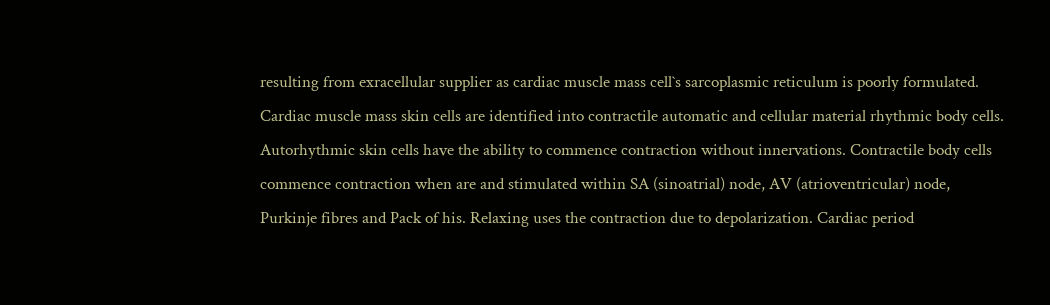resulting from exracellular supplier as cardiac muscle mass cell`s sarcoplasmic reticulum is poorly formulated. Cardiac muscle mass skin cells are identified into contractile automatic and cellular material rhythmic body cells. Autorhythmic skin cells have the ability to commence contraction without innervations. Contractile body cells commence contraction when are and stimulated within SA (sinoatrial) node, AV (atrioventricular) node, Purkinje fibres and Pack of his. Relaxing uses the contraction due to depolarization. Cardiac period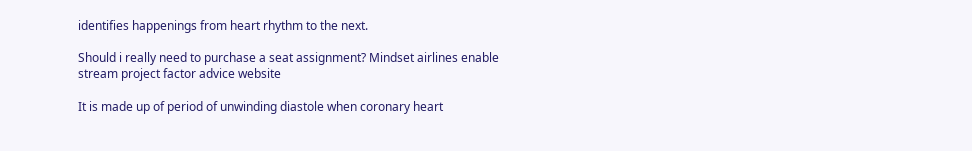identifies happenings from heart rhythm to the next.

Should i really need to purchase a seat assignment? Mindset airlines enable stream project factor advice website

It is made up of period of unwinding diastole when coronary heart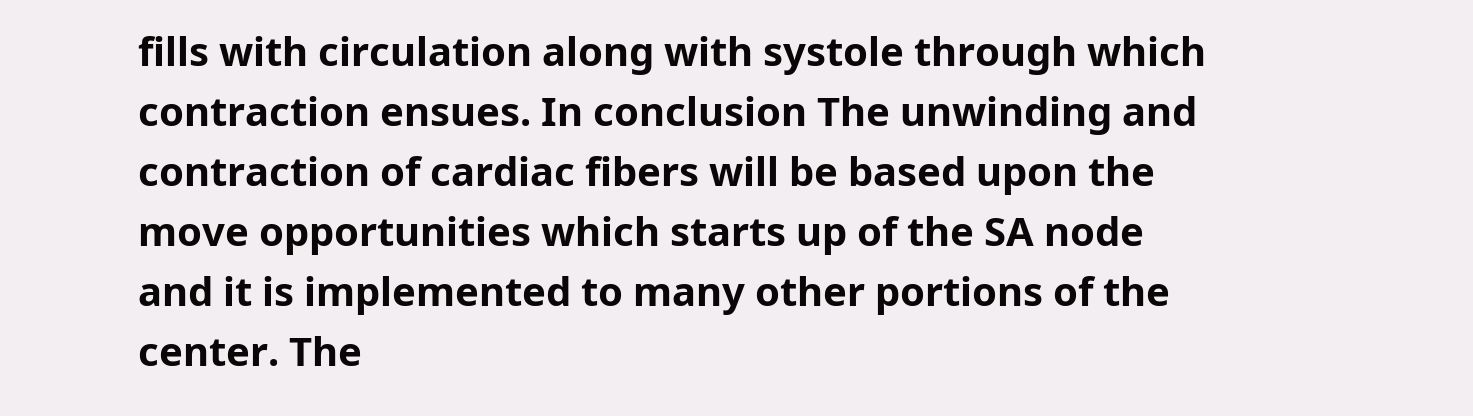fills with circulation along with systole through which contraction ensues. In conclusion The unwinding and contraction of cardiac fibers will be based upon the move opportunities which starts up of the SA node and it is implemented to many other portions of the center. The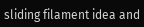sliding filament idea and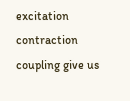excitation contraction coupling give us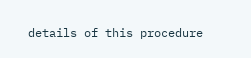details of this procedure